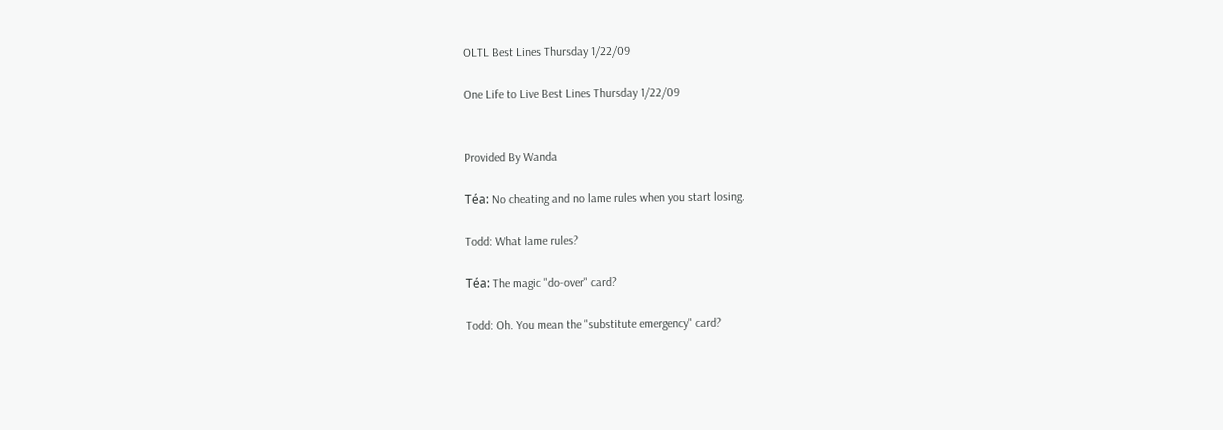OLTL Best Lines Thursday 1/22/09

One Life to Live Best Lines Thursday 1/22/09


Provided By Wanda

Téa: No cheating and no lame rules when you start losing.

Todd: What lame rules?

Téa: The magic "do-over" card?

Todd: Oh. You mean the "substitute emergency" card?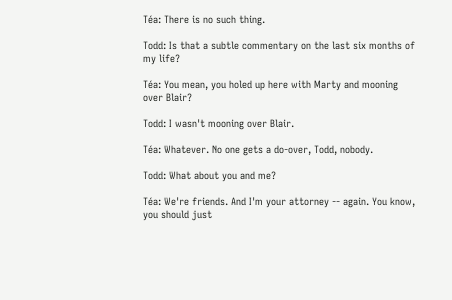Téa: There is no such thing.

Todd: Is that a subtle commentary on the last six months of my life?

Téa: You mean, you holed up here with Marty and mooning over Blair?

Todd: I wasn't mooning over Blair.

Téa: Whatever. No one gets a do-over, Todd, nobody.

Todd: What about you and me?

Téa: We're friends. And I'm your attorney -- again. You know, you should just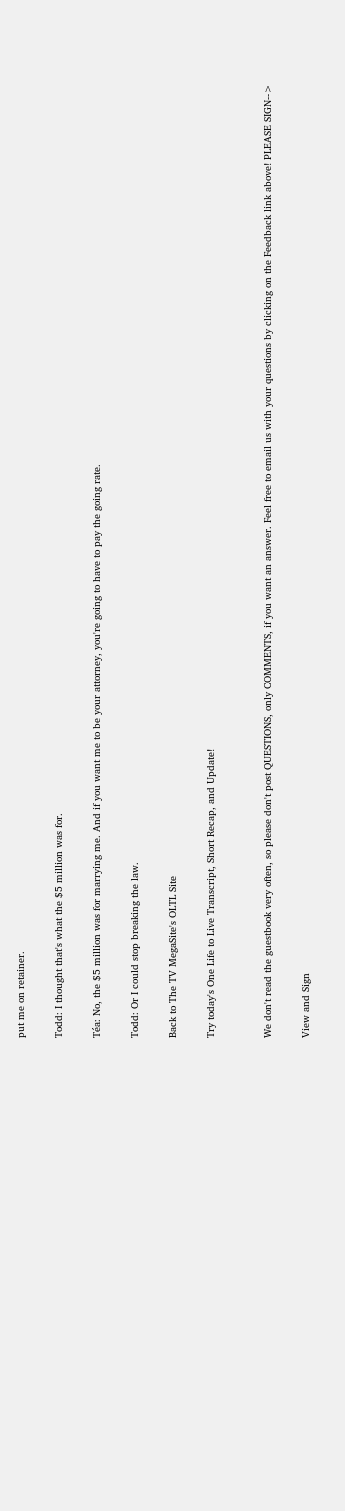put me on retainer.

Todd: I thought that's what the $5 million was for.

Téa: No, the $5 million was for marrying me. And if you want me to be your attorney, you're going to have to pay the going rate.

Todd: Or I could stop breaking the law.

Back to The TV MegaSite's OLTL Site

Try today's One Life to Live Transcript, Short Recap, and Update!


We don't read the guestbook very often, so please don't post QUESTIONS, only COMMENTS, if you want an answer. Feel free to email us with your questions by clicking on the Feedback link above! PLEASE SIGN-->

View and Sign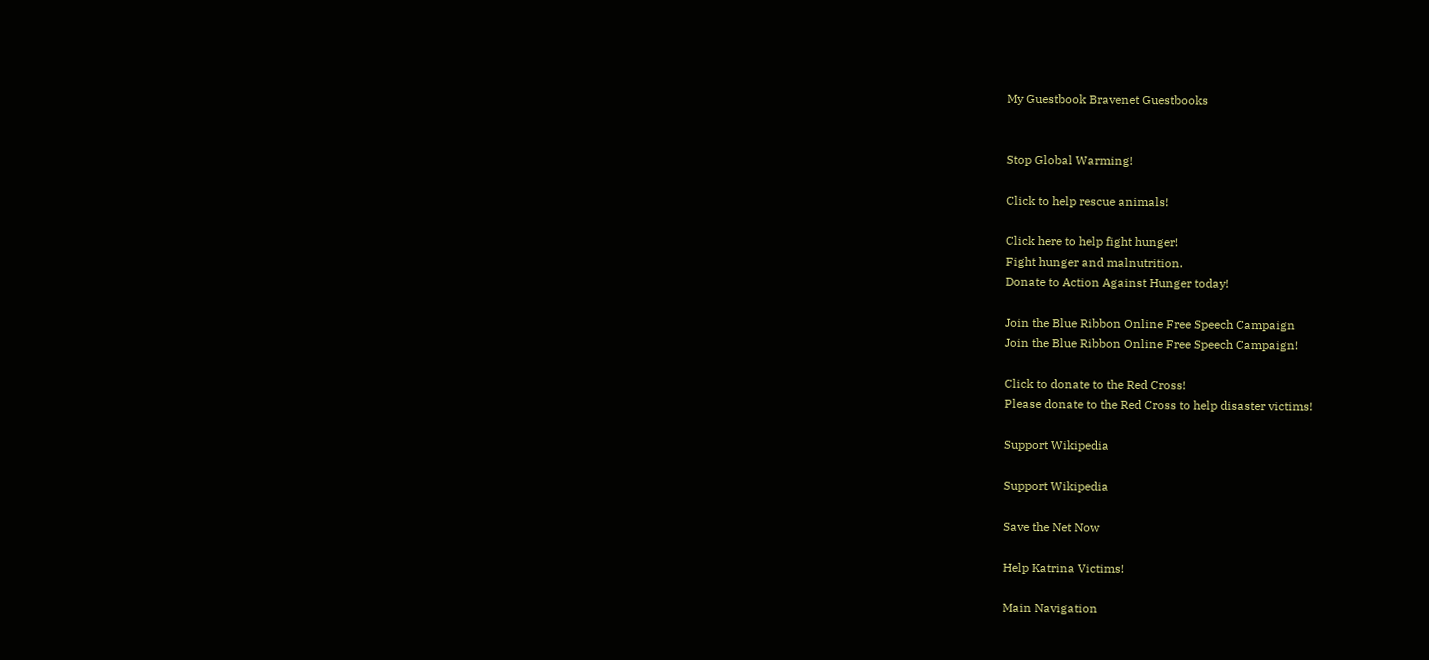My Guestbook Bravenet Guestbooks


Stop Global Warming!

Click to help rescue animals!

Click here to help fight hunger!
Fight hunger and malnutrition.
Donate to Action Against Hunger today!

Join the Blue Ribbon Online Free Speech Campaign
Join the Blue Ribbon Online Free Speech Campaign!

Click to donate to the Red Cross!
Please donate to the Red Cross to help disaster victims!

Support Wikipedia

Support Wikipedia

Save the Net Now

Help Katrina Victims!

Main Navigation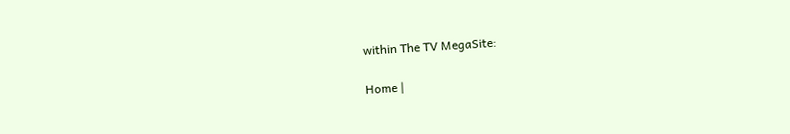within The TV MegaSite:

Home |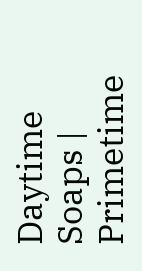Daytime Soaps | Primetime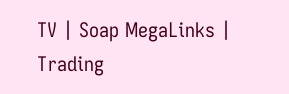TV | Soap MegaLinks | Trading